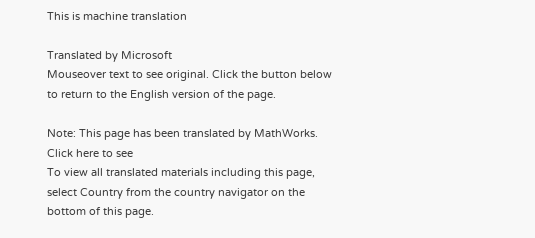This is machine translation

Translated by Microsoft
Mouseover text to see original. Click the button below to return to the English version of the page.

Note: This page has been translated by MathWorks. Click here to see
To view all translated materials including this page, select Country from the country navigator on the bottom of this page.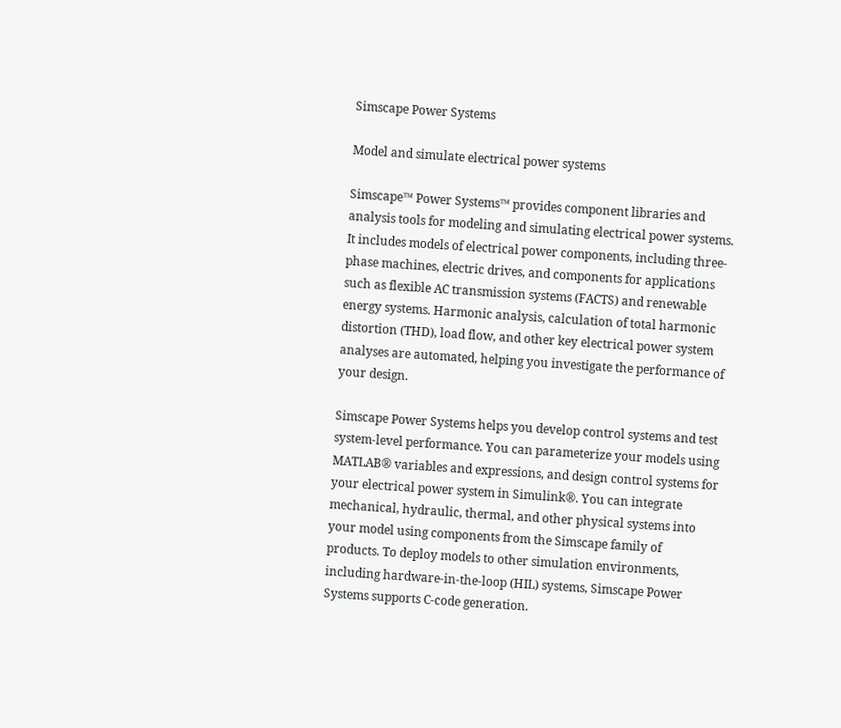Simscape Power Systems

Model and simulate electrical power systems

Simscape™ Power Systems™ provides component libraries and analysis tools for modeling and simulating electrical power systems. It includes models of electrical power components, including three-phase machines, electric drives, and components for applications such as flexible AC transmission systems (FACTS) and renewable energy systems. Harmonic analysis, calculation of total harmonic distortion (THD), load flow, and other key electrical power system analyses are automated, helping you investigate the performance of your design.

Simscape Power Systems helps you develop control systems and test system-level performance. You can parameterize your models using MATLAB® variables and expressions, and design control systems for your electrical power system in Simulink®. You can integrate mechanical, hydraulic, thermal, and other physical systems into your model using components from the Simscape family of products. To deploy models to other simulation environments, including hardware-in-the-loop (HIL) systems, Simscape Power Systems supports C-code generation.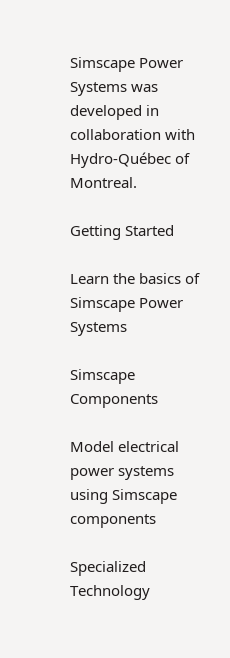Simscape Power Systems was developed in collaboration with Hydro-Québec of Montreal.

Getting Started

Learn the basics of Simscape Power Systems

Simscape Components

Model electrical power systems using Simscape components

Specialized Technology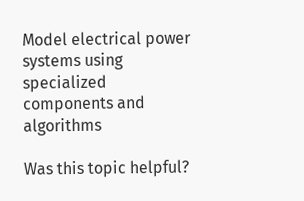Model electrical power systems using specialized components and algorithms

Was this topic helpful?